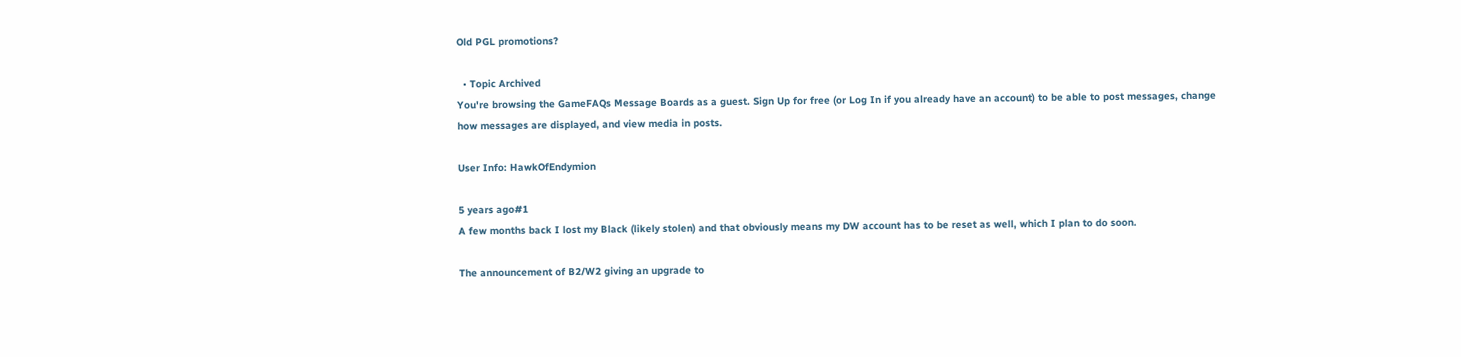Old PGL promotions?

  • Topic Archived
You're browsing the GameFAQs Message Boards as a guest. Sign Up for free (or Log In if you already have an account) to be able to post messages, change how messages are displayed, and view media in posts.

User Info: HawkOfEndymion

5 years ago#1
A few months back I lost my Black (likely stolen) and that obviously means my DW account has to be reset as well, which I plan to do soon.

The announcement of B2/W2 giving an upgrade to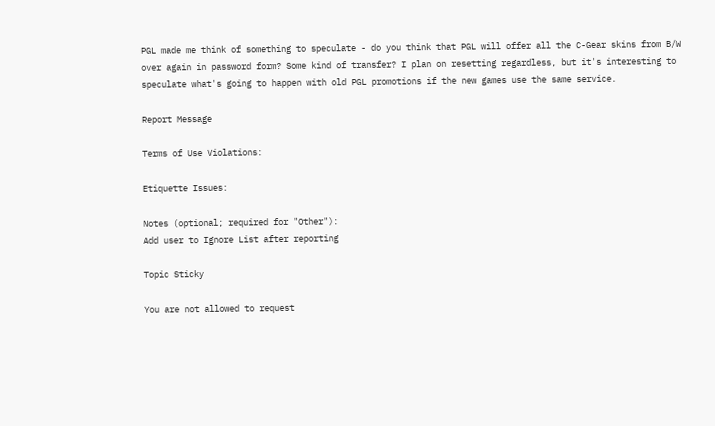PGL made me think of something to speculate - do you think that PGL will offer all the C-Gear skins from B/W over again in password form? Some kind of transfer? I plan on resetting regardless, but it's interesting to speculate what's going to happen with old PGL promotions if the new games use the same service.

Report Message

Terms of Use Violations:

Etiquette Issues:

Notes (optional; required for "Other"):
Add user to Ignore List after reporting

Topic Sticky

You are not allowed to request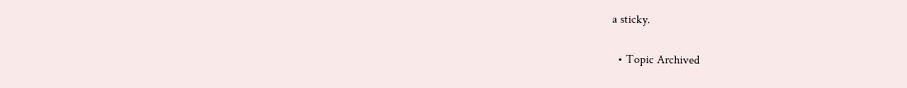a sticky.

  • Topic Archived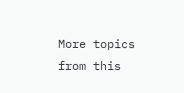More topics from this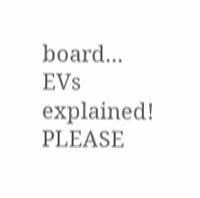board...
EVs explained! PLEASE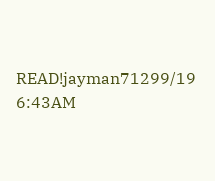READ!jayman71299/19 6:43AM